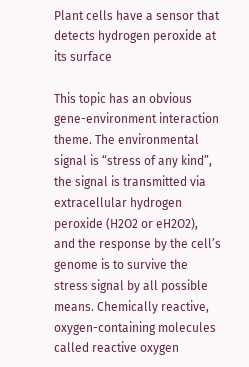Plant cells have a sensor that detects hydrogen peroxide at its surface

This topic has an obvious gene-environment interaction theme. The environmental signal is “stress of any kind”, the signal is transmitted via extracellular hydrogen peroxide (H2O2 or eH2O2), and the response by the cell’s genome is to survive the stress signal by all possible means. Chemically reactive, oxygen-containing molecules called reactive oxygen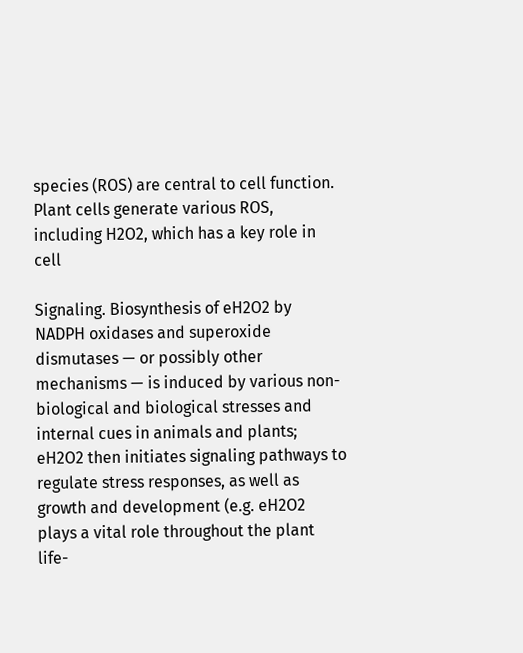species (ROS) are central to cell function. Plant cells generate various ROS, including H2O2, which has a key role in cell

Signaling. Biosynthesis of eH2O2 by NADPH oxidases and superoxide dismutases — or possibly other mechanisms — is induced by various non-biological and biological stresses and internal cues in animals and plants; eH2O2 then initiates signaling pathways to regulate stress responses, as well as growth and development (e.g. eH2O2 plays a vital role throughout the plant life-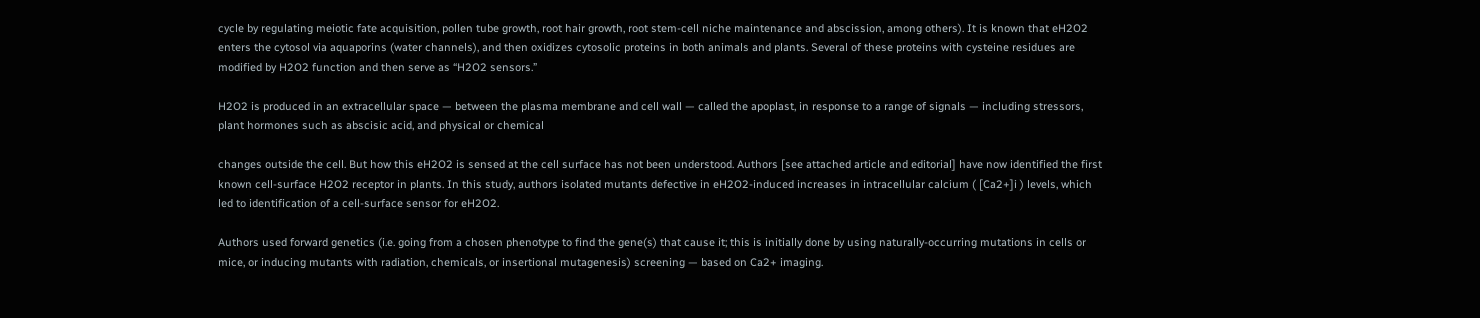cycle by regulating meiotic fate acquisition, pollen tube growth, root hair growth, root stem-cell niche maintenance and abscission, among others). It is known that eH2O2 enters the cytosol via aquaporins (water channels), and then oxidizes cytosolic proteins in both animals and plants. Several of these proteins with cysteine residues are modified by H2O2 function and then serve as “H2O2 sensors.”

H2O2 is produced in an extracellular space — between the plasma membrane and cell wall — called the apoplast, in response to a range of signals — including stressors, plant hormones such as abscisic acid, and physical or chemical

changes outside the cell. But how this eH2O2 is sensed at the cell surface has not been understood. Authors [see attached article and editorial] have now identified the first known cell-surface H2O2 receptor in plants. In this study, authors isolated mutants defective in eH2O2-induced increases in intracellular calcium ( [Ca2+]i ) levels, which led to identification of a cell-surface sensor for eH2O2.

Authors used forward genetics (i.e. going from a chosen phenotype to find the gene(s) that cause it; this is initially done by using naturally-occurring mutations in cells or mice, or inducing mutants with radiation, chemicals, or insertional mutagenesis) screening — based on Ca2+ imaging.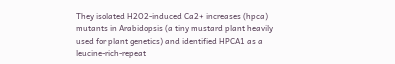They isolated H2O2-induced Ca2+ increases (hpca) mutants in Arabidopsis (a tiny mustard plant heavily used for plant genetics) and identified HPCA1 as a leucine-rich-repeat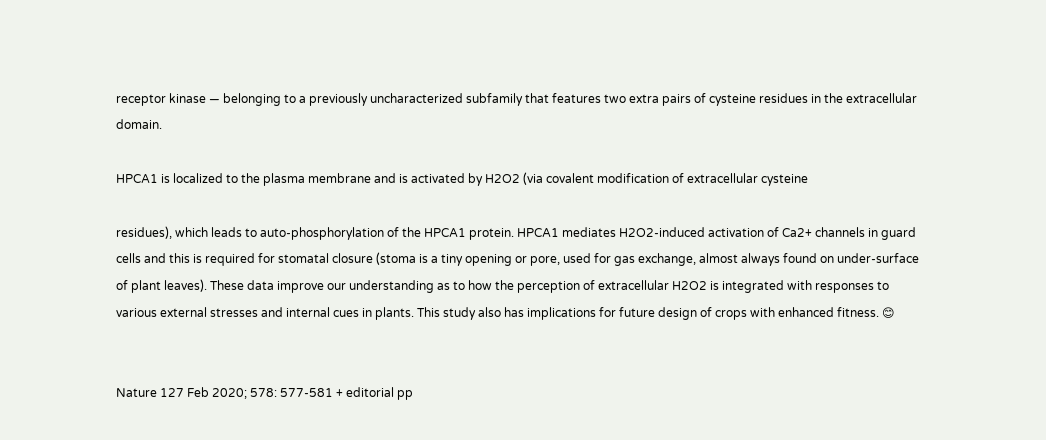receptor kinase — belonging to a previously uncharacterized subfamily that features two extra pairs of cysteine residues in the extracellular domain.

HPCA1 is localized to the plasma membrane and is activated by H2O2 (via covalent modification of extracellular cysteine

residues), which leads to auto-phosphorylation of the HPCA1 protein. HPCA1 mediates H2O2-induced activation of Ca2+ channels in guard cells and this is required for stomatal closure (stoma is a tiny opening or pore, used for gas exchange, almost always found on under-surface of plant leaves). These data improve our understanding as to how the perception of extracellular H2O2 is integrated with responses to various external stresses and internal cues in plants. This study also has implications for future design of crops with enhanced fitness. 😊


Nature 127 Feb 2020; 578: 577-581 + editorial pp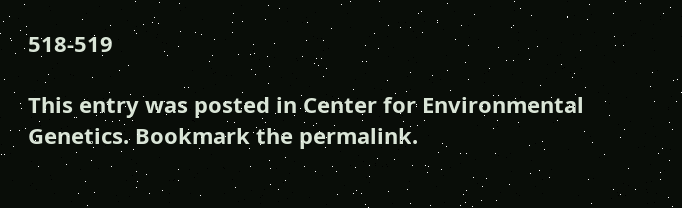518-519

This entry was posted in Center for Environmental Genetics. Bookmark the permalink.